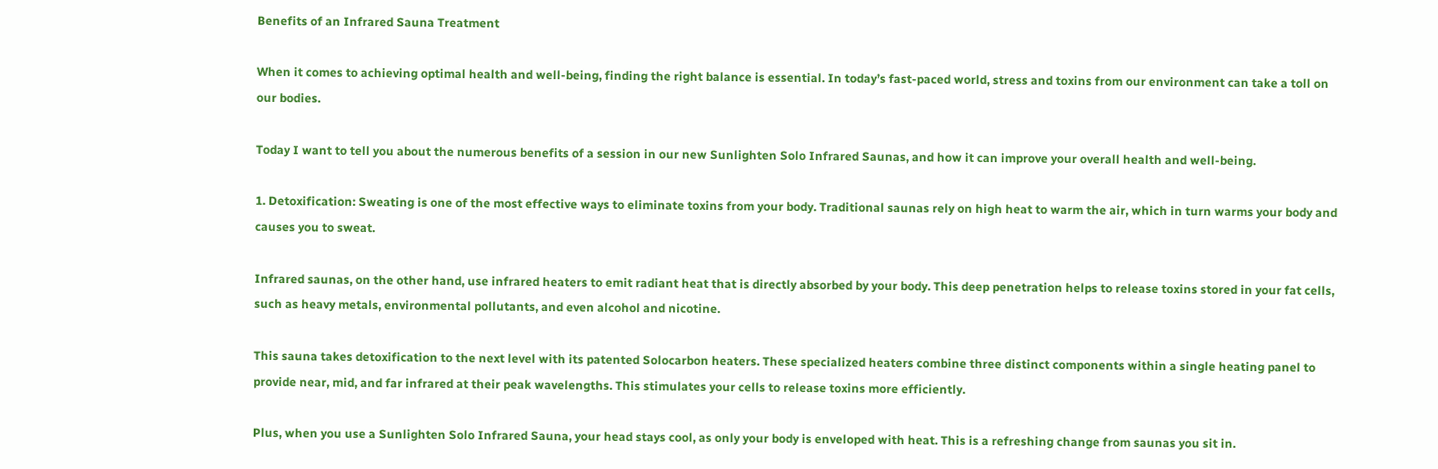Benefits of an Infrared Sauna Treatment

When it comes to achieving optimal health and well-being, finding the right balance is essential. In today’s fast-paced world, stress and toxins from our environment can take a toll on our bodies.

Today I want to tell you about the numerous benefits of a session in our new Sunlighten Solo Infrared Saunas, and how it can improve your overall health and well-being.

1. Detoxification: Sweating is one of the most effective ways to eliminate toxins from your body. Traditional saunas rely on high heat to warm the air, which in turn warms your body and causes you to sweat.

Infrared saunas, on the other hand, use infrared heaters to emit radiant heat that is directly absorbed by your body. This deep penetration helps to release toxins stored in your fat cells, such as heavy metals, environmental pollutants, and even alcohol and nicotine.

This sauna takes detoxification to the next level with its patented Solocarbon heaters. These specialized heaters combine three distinct components within a single heating panel to provide near, mid, and far infrared at their peak wavelengths. This stimulates your cells to release toxins more efficiently.

Plus, when you use a Sunlighten Solo Infrared Sauna, your head stays cool, as only your body is enveloped with heat. This is a refreshing change from saunas you sit in.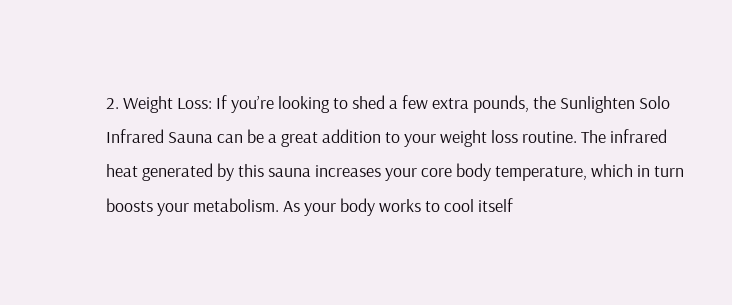2. Weight Loss: If you’re looking to shed a few extra pounds, the Sunlighten Solo Infrared Sauna can be a great addition to your weight loss routine. The infrared heat generated by this sauna increases your core body temperature, which in turn boosts your metabolism. As your body works to cool itself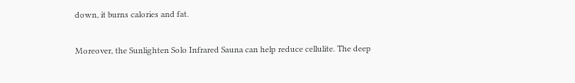down, it burns calories and fat.

Moreover, the Sunlighten Solo Infrared Sauna can help reduce cellulite. The deep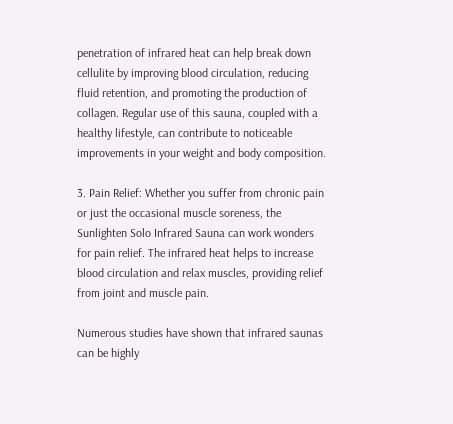penetration of infrared heat can help break down cellulite by improving blood circulation, reducing fluid retention, and promoting the production of collagen. Regular use of this sauna, coupled with a healthy lifestyle, can contribute to noticeable improvements in your weight and body composition.

3. Pain Relief: Whether you suffer from chronic pain or just the occasional muscle soreness, the Sunlighten Solo Infrared Sauna can work wonders for pain relief. The infrared heat helps to increase blood circulation and relax muscles, providing relief from joint and muscle pain.

Numerous studies have shown that infrared saunas can be highly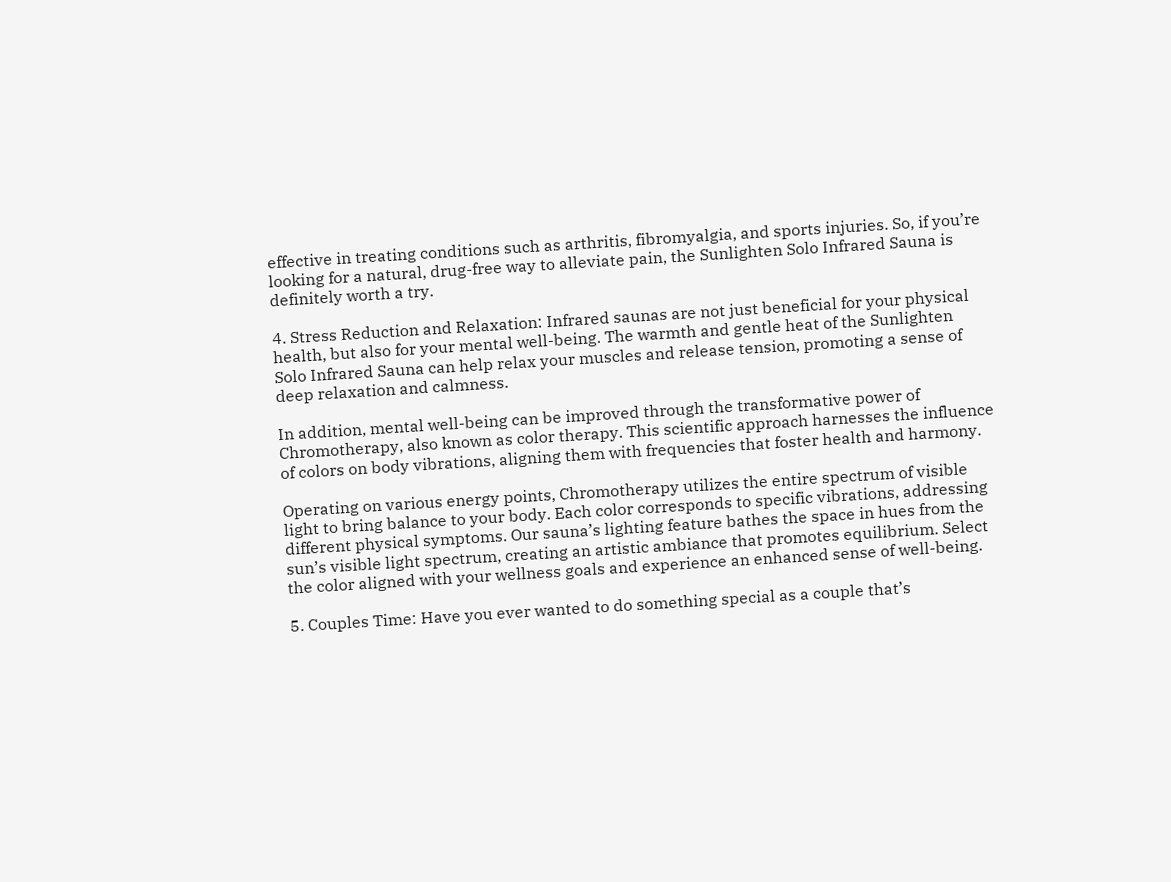effective in treating conditions such as arthritis, fibromyalgia, and sports injuries. So, if you’re looking for a natural, drug-free way to alleviate pain, the Sunlighten Solo Infrared Sauna is definitely worth a try.

4. Stress Reduction and Relaxation: Infrared saunas are not just beneficial for your physical health, but also for your mental well-being. The warmth and gentle heat of the Sunlighten Solo Infrared Sauna can help relax your muscles and release tension, promoting a sense of deep relaxation and calmness.

In addition, mental well-being can be improved through the transformative power of Chromotherapy, also known as color therapy. This scientific approach harnesses the influence of colors on body vibrations, aligning them with frequencies that foster health and harmony.

Operating on various energy points, Chromotherapy utilizes the entire spectrum of visible light to bring balance to your body. Each color corresponds to specific vibrations, addressing different physical symptoms. Our sauna’s lighting feature bathes the space in hues from the sun’s visible light spectrum, creating an artistic ambiance that promotes equilibrium. Select the color aligned with your wellness goals and experience an enhanced sense of well-being.

5. Couples Time: Have you ever wanted to do something special as a couple that’s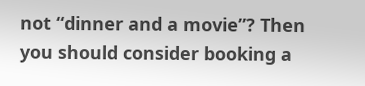not “dinner and a movie”? Then you should consider booking a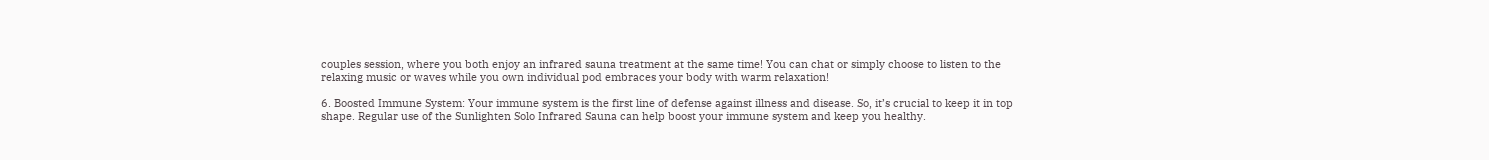couples session, where you both enjoy an infrared sauna treatment at the same time! You can chat or simply choose to listen to the relaxing music or waves while you own individual pod embraces your body with warm relaxation!

6. Boosted Immune System: Your immune system is the first line of defense against illness and disease. So, it’s crucial to keep it in top shape. Regular use of the Sunlighten Solo Infrared Sauna can help boost your immune system and keep you healthy.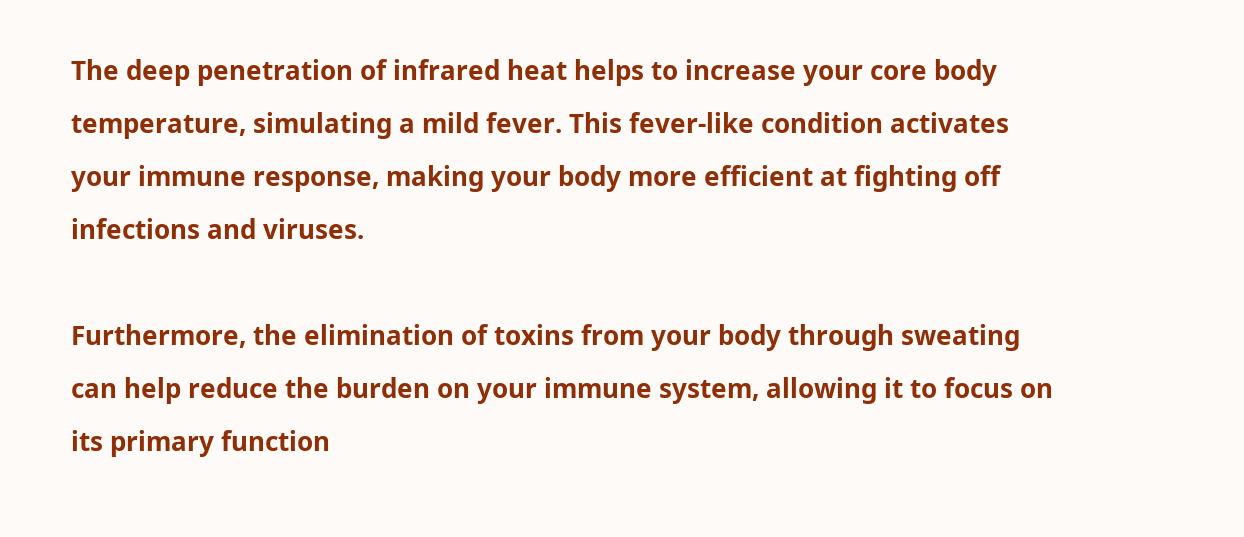The deep penetration of infrared heat helps to increase your core body temperature, simulating a mild fever. This fever-like condition activates your immune response, making your body more efficient at fighting off infections and viruses.

Furthermore, the elimination of toxins from your body through sweating can help reduce the burden on your immune system, allowing it to focus on its primary function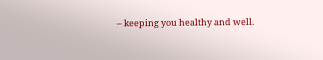– keeping you healthy and well.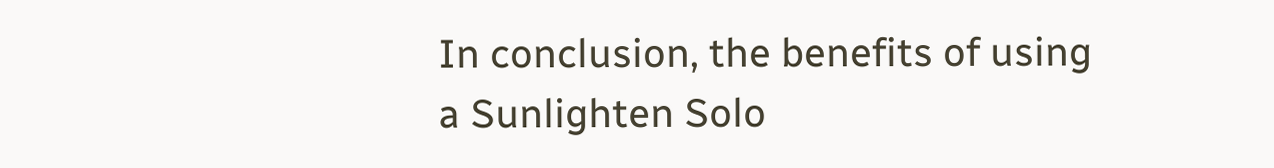In conclusion, the benefits of using a Sunlighten Solo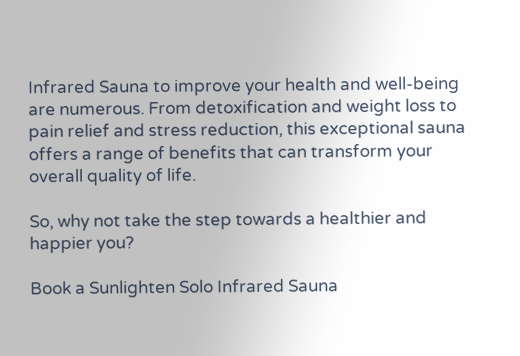Infrared Sauna to improve your health and well-being are numerous. From detoxification and weight loss to pain relief and stress reduction, this exceptional sauna offers a range of benefits that can transform your overall quality of life.

So, why not take the step towards a healthier and happier you?

Book a Sunlighten Solo Infrared Sauna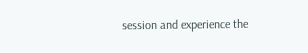session and experience the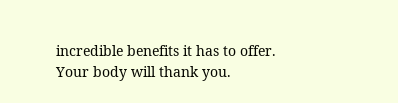incredible benefits it has to offer. Your body will thank you.